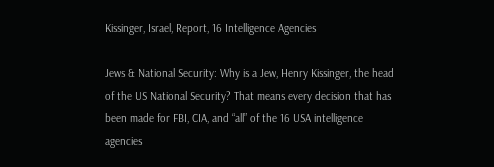Kissinger, Israel, Report, 16 Intelligence Agencies

Jews & National Security: Why is a Jew, Henry Kissinger, the head of the US National Security? That means every decision that has been made for FBI, CIA, and “all” of the 16 USA intelligence agencies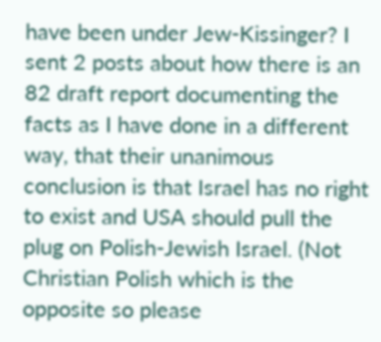have been under Jew-Kissinger? I sent 2 posts about how there is an 82 draft report documenting the facts as I have done in a different way, that their unanimous conclusion is that Israel has no right to exist and USA should pull the plug on Polish-Jewish Israel. (Not Christian Polish which is the opposite so please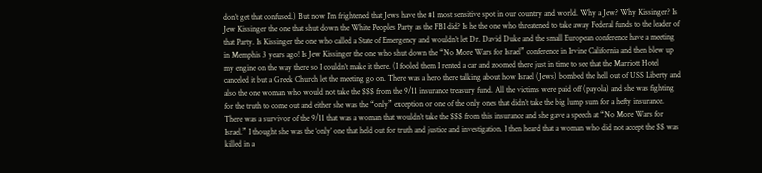don’t get that confused.) But now I’m frightened that Jews have the #1 most sensitive spot in our country and world. Why a Jew? Why Kissinger? Is Jew Kissinger the one that shut down the White Peoples Party as the FBI did? Is he the one who threatened to take away Federal funds to the leader of that Party. Is Kissinger the one who called a State of Emergency and wouldn’t let Dr. David Duke and the small European conference have a meeting in Memphis 3 years ago! Is Jew Kissinger the one who shut down the “No More Wars for Israel” conference in Irvine California and then blew up my engine on the way there so I couldn’t make it there. (I fooled them I rented a car and zoomed there just in time to see that the Marriott Hotel canceled it but a Greek Church let the meeting go on. There was a hero there talking about how Israel (Jews) bombed the hell out of USS Liberty and also the one woman who would not take the $$$ from the 9/11 insurance treasury fund. All the victims were paid off (payola) and she was fighting for the truth to come out and either she was the “only” exception or one of the only ones that didn’t take the big lump sum for a hefty insurance. There was a survivor of the 9/11 that was a woman that wouldn’t take the $$$ from this insurance and she gave a speech at “No More Wars for Israel.” I thought she was the ‘only’ one that held out for truth and justice and investigation. I then heard that a woman who did not accept the $$ was killed in a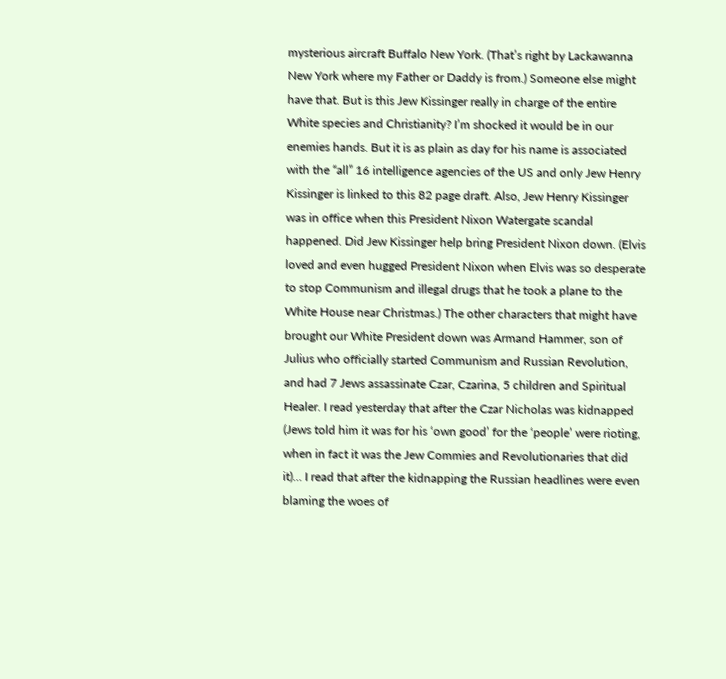mysterious aircraft Buffalo New York. (That’s right by Lackawanna New York where my Father or Daddy is from.) Someone else might have that. But is this Jew Kissinger really in charge of the entire White species and Christianity? I’m shocked it would be in our enemies hands. But it is as plain as day for his name is associated with the “all” 16 intelligence agencies of the US and only Jew Henry Kissinger is linked to this 82 page draft. Also, Jew Henry Kissinger was in office when this President Nixon Watergate scandal happened. Did Jew Kissinger help bring President Nixon down. (Elvis loved and even hugged President Nixon when Elvis was so desperate to stop Communism and illegal drugs that he took a plane to the White House near Christmas.) The other characters that might have brought our White President down was Armand Hammer, son of Julius who officially started Communism and Russian Revolution, and had 7 Jews assassinate Czar, Czarina, 5 children and Spiritual Healer. I read yesterday that after the Czar Nicholas was kidnapped (Jews told him it was for his ‘own good’ for the ‘people’ were rioting, when in fact it was the Jew Commies and Revolutionaries that did it)… I read that after the kidnapping the Russian headlines were even blaming the woes of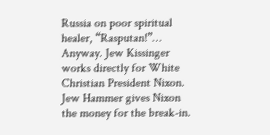Russia on poor spiritual healer, “Rasputan!”…
Anyway. Jew Kissinger works directly for White Christian President Nixon. Jew Hammer gives Nixon the money for the break-in.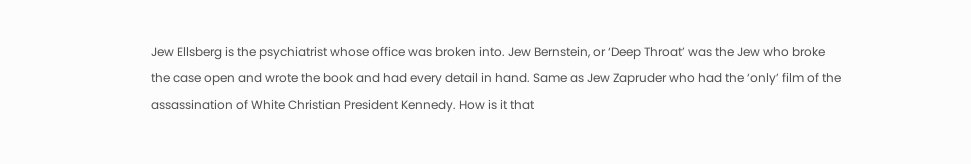Jew Ellsberg is the psychiatrist whose office was broken into. Jew Bernstein, or ‘Deep Throat’ was the Jew who broke the case open and wrote the book and had every detail in hand. Same as Jew Zapruder who had the ‘only’ film of the assassination of White Christian President Kennedy. How is it that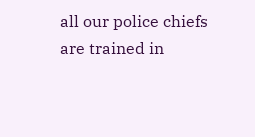all our police chiefs are trained in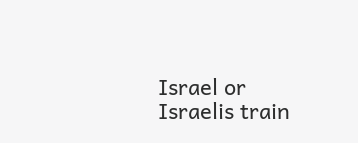Israel or Israelis train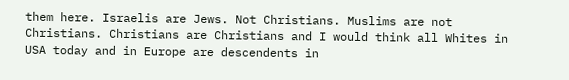them here. Israelis are Jews. Not Christians. Muslims are not Christians. Christians are Christians and I would think all Whites in USA today and in Europe are descendents in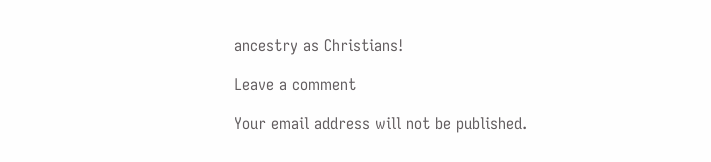ancestry as Christians!

Leave a comment

Your email address will not be published.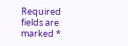Required fields are marked *